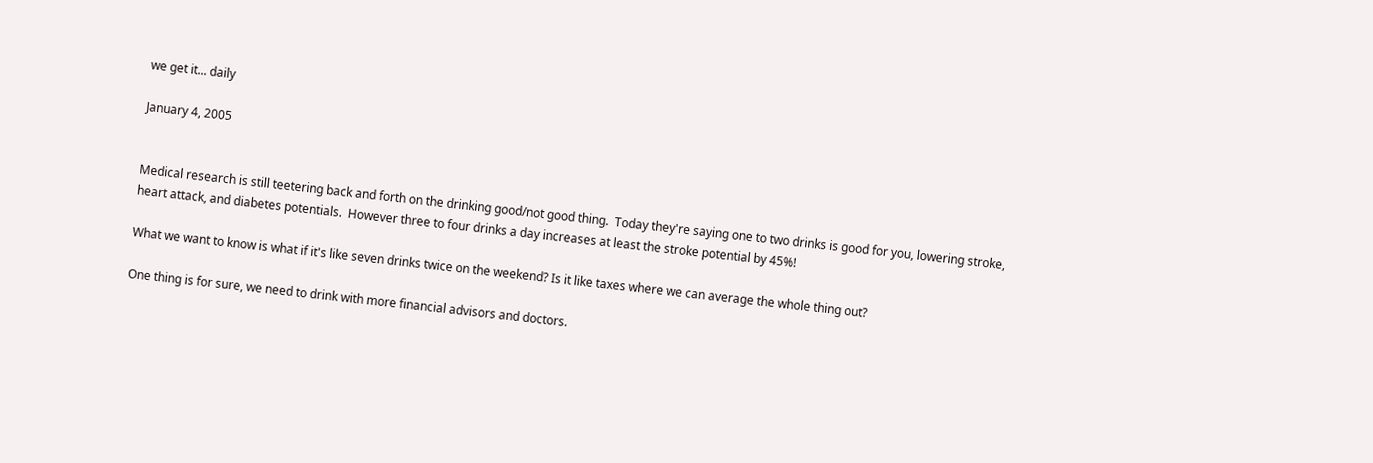we get it... daily

January 4, 2005


Medical research is still teetering back and forth on the drinking good/not good thing.  Today they're saying one to two drinks is good for you, lowering stroke, heart attack, and diabetes potentials.  However three to four drinks a day increases at least the stroke potential by 45%!

What we want to know is what if it's like seven drinks twice on the weekend? Is it like taxes where we can average the whole thing out?

One thing is for sure, we need to drink with more financial advisors and doctors.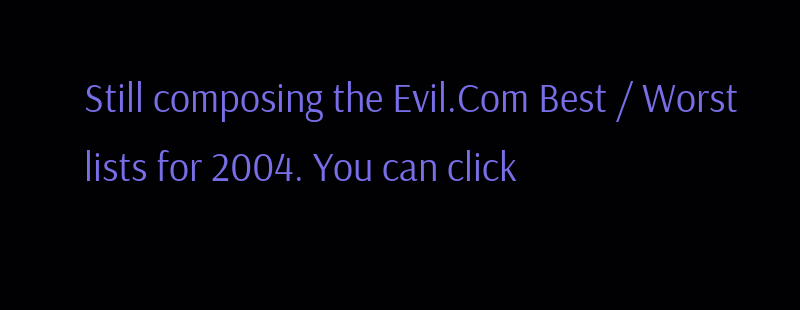Still composing the Evil.Com Best / Worst lists for 2004. You can click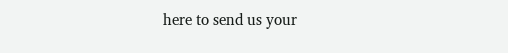here to send us your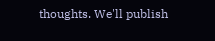thoughts. We'll publish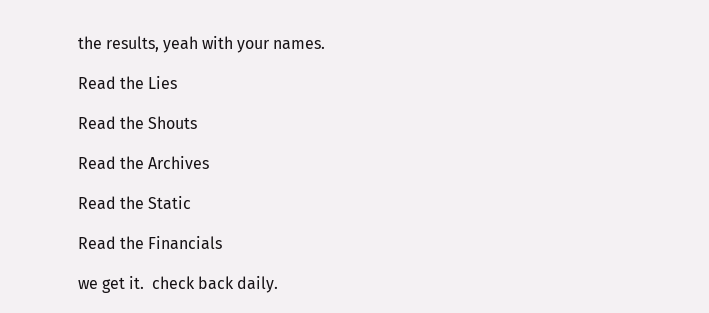the results, yeah with your names.

Read the Lies

Read the Shouts

Read the Archives

Read the Static

Read the Financials

we get it.  check back daily.